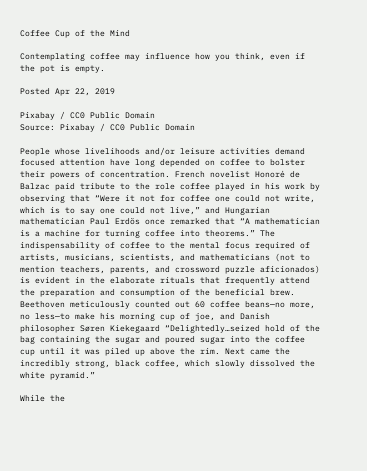Coffee Cup of the Mind

Contemplating coffee may influence how you think, even if the pot is empty.

Posted Apr 22, 2019

Pixabay / CC0 Public Domain
Source: Pixabay / CC0 Public Domain

People whose livelihoods and/or leisure activities demand focused attention have long depended on coffee to bolster their powers of concentration. French novelist Honoré de Balzac paid tribute to the role coffee played in his work by observing that “Were it not for coffee one could not write, which is to say one could not live,” and Hungarian mathematician Paul Erdös once remarked that “A mathematician is a machine for turning coffee into theorems.” The indispensability of coffee to the mental focus required of artists, musicians, scientists, and mathematicians (not to mention teachers, parents, and crossword puzzle aficionados) is evident in the elaborate rituals that frequently attend the preparation and consumption of the beneficial brew. Beethoven meticulously counted out 60 coffee beans—no more, no less—to make his morning cup of joe, and Danish philosopher Søren Kiekegaard “Delightedly…seized hold of the bag containing the sugar and poured sugar into the coffee cup until it was piled up above the rim. Next came the incredibly strong, black coffee, which slowly dissolved the white pyramid.”

While the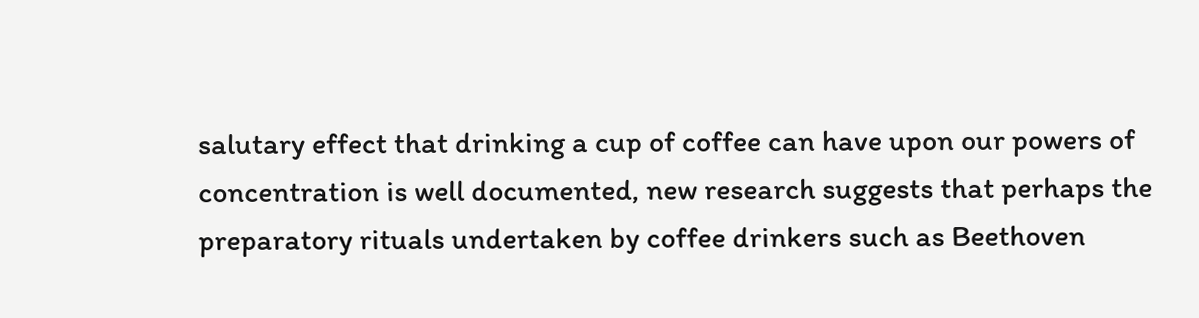salutary effect that drinking a cup of coffee can have upon our powers of concentration is well documented, new research suggests that perhaps the preparatory rituals undertaken by coffee drinkers such as Beethoven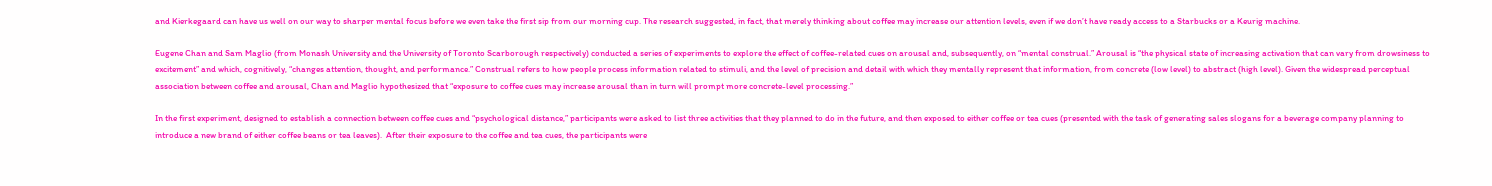and Kierkegaard can have us well on our way to sharper mental focus before we even take the first sip from our morning cup. The research suggested, in fact, that merely thinking about coffee may increase our attention levels, even if we don’t have ready access to a Starbucks or a Keurig machine.

Eugene Chan and Sam Maglio (from Monash University and the University of Toronto Scarborough respectively) conducted a series of experiments to explore the effect of coffee-related cues on arousal and, subsequently, on “mental construal.” Arousal is “the physical state of increasing activation that can vary from drowsiness to excitement” and which, cognitively, “changes attention, thought, and performance.” Construal refers to how people process information related to stimuli, and the level of precision and detail with which they mentally represent that information, from concrete (low level) to abstract (high level). Given the widespread perceptual association between coffee and arousal, Chan and Maglio hypothesized that “exposure to coffee cues may increase arousal than in turn will prompt more concrete-level processing.”

In the first experiment, designed to establish a connection between coffee cues and “psychological distance,” participants were asked to list three activities that they planned to do in the future, and then exposed to either coffee or tea cues (presented with the task of generating sales slogans for a beverage company planning to introduce a new brand of either coffee beans or tea leaves).  After their exposure to the coffee and tea cues, the participants were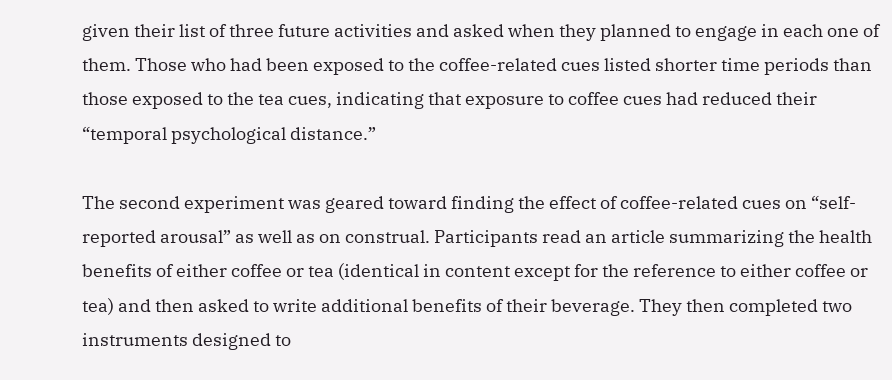given their list of three future activities and asked when they planned to engage in each one of them. Those who had been exposed to the coffee-related cues listed shorter time periods than those exposed to the tea cues, indicating that exposure to coffee cues had reduced their “temporal psychological distance.”

The second experiment was geared toward finding the effect of coffee-related cues on “self-reported arousal” as well as on construal. Participants read an article summarizing the health benefits of either coffee or tea (identical in content except for the reference to either coffee or tea) and then asked to write additional benefits of their beverage. They then completed two instruments designed to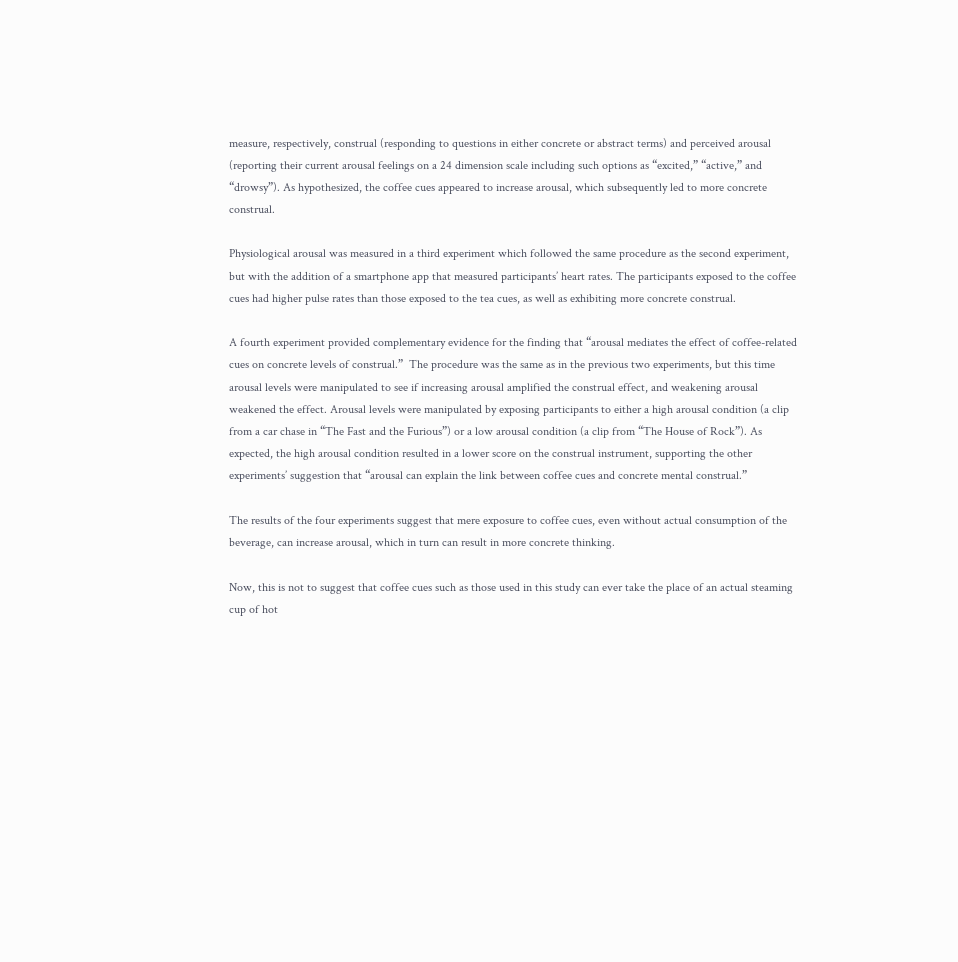measure, respectively, construal (responding to questions in either concrete or abstract terms) and perceived arousal (reporting their current arousal feelings on a 24 dimension scale including such options as “excited,” “active,” and “drowsy”). As hypothesized, the coffee cues appeared to increase arousal, which subsequently led to more concrete construal.

Physiological arousal was measured in a third experiment which followed the same procedure as the second experiment, but with the addition of a smartphone app that measured participants’ heart rates. The participants exposed to the coffee cues had higher pulse rates than those exposed to the tea cues, as well as exhibiting more concrete construal.

A fourth experiment provided complementary evidence for the finding that “arousal mediates the effect of coffee-related cues on concrete levels of construal.”  The procedure was the same as in the previous two experiments, but this time arousal levels were manipulated to see if increasing arousal amplified the construal effect, and weakening arousal weakened the effect. Arousal levels were manipulated by exposing participants to either a high arousal condition (a clip from a car chase in “The Fast and the Furious”) or a low arousal condition (a clip from “The House of Rock”). As expected, the high arousal condition resulted in a lower score on the construal instrument, supporting the other experiments’ suggestion that “arousal can explain the link between coffee cues and concrete mental construal.”

The results of the four experiments suggest that mere exposure to coffee cues, even without actual consumption of the beverage, can increase arousal, which in turn can result in more concrete thinking.

Now, this is not to suggest that coffee cues such as those used in this study can ever take the place of an actual steaming cup of hot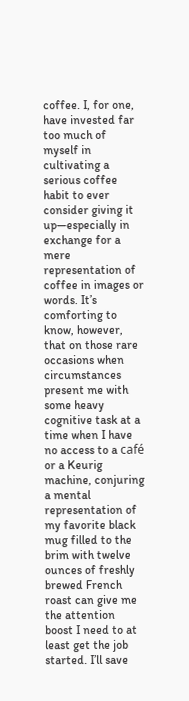coffee. I, for one, have invested far too much of myself in cultivating a serious coffee habit to ever consider giving it up—especially in exchange for a mere representation of coffee in images or words. It’s comforting to know, however, that on those rare occasions when circumstances present me with some heavy cognitive task at a time when I have no access to a café or a Keurig machine, conjuring a mental representation of my favorite black mug filled to the brim with twelve ounces of freshly brewed French roast can give me the attention boost I need to at least get the job started. I’ll save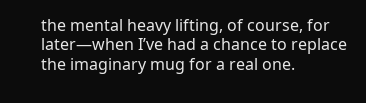the mental heavy lifting, of course, for later—when I’ve had a chance to replace the imaginary mug for a real one.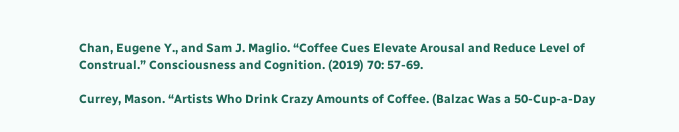Chan, Eugene Y., and Sam J. Maglio. “Coffee Cues Elevate Arousal and Reduce Level of Construal.” Consciousness and Cognition. (2019) 70: 57-69.

Currey, Mason. “Artists Who Drink Crazy Amounts of Coffee. (Balzac Was a 50-Cup-a-Day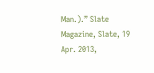Man.).” Slate Magazine, Slate, 19 Apr. 2013,